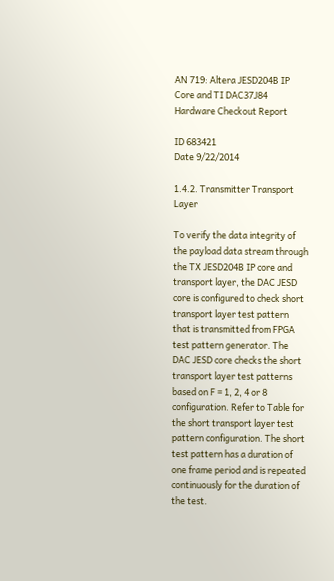AN 719: Altera JESD204B IP Core and TI DAC37J84 Hardware Checkout Report

ID 683421
Date 9/22/2014

1.4.2. Transmitter Transport Layer

To verify the data integrity of the payload data stream through the TX JESD204B IP core and transport layer, the DAC JESD core is configured to check short transport layer test pattern that is transmitted from FPGA test pattern generator. The DAC JESD core checks the short transport layer test patterns based on F = 1, 2, 4 or 8 configuration. Refer to Table for the short transport layer test pattern configuration. The short test pattern has a duration of one frame period and is repeated continuously for the duration of the test.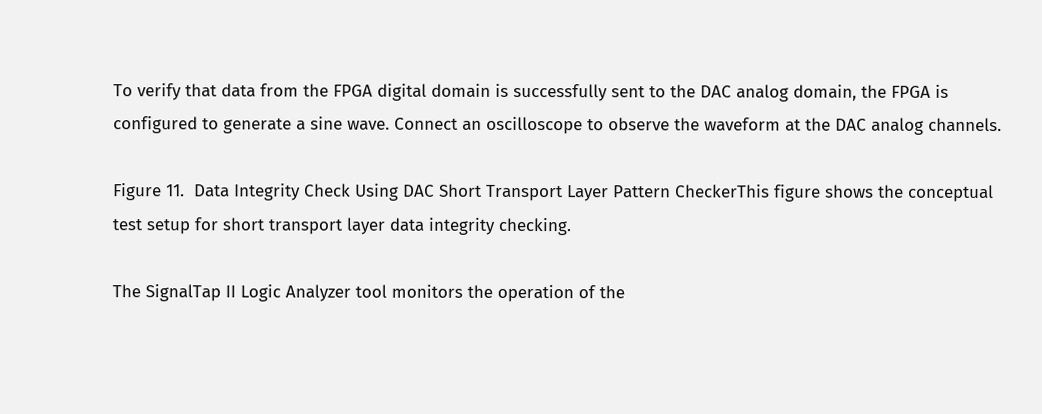To verify that data from the FPGA digital domain is successfully sent to the DAC analog domain, the FPGA is configured to generate a sine wave. Connect an oscilloscope to observe the waveform at the DAC analog channels.

Figure 11.  Data Integrity Check Using DAC Short Transport Layer Pattern CheckerThis figure shows the conceptual test setup for short transport layer data integrity checking.

The SignalTap II Logic Analyzer tool monitors the operation of the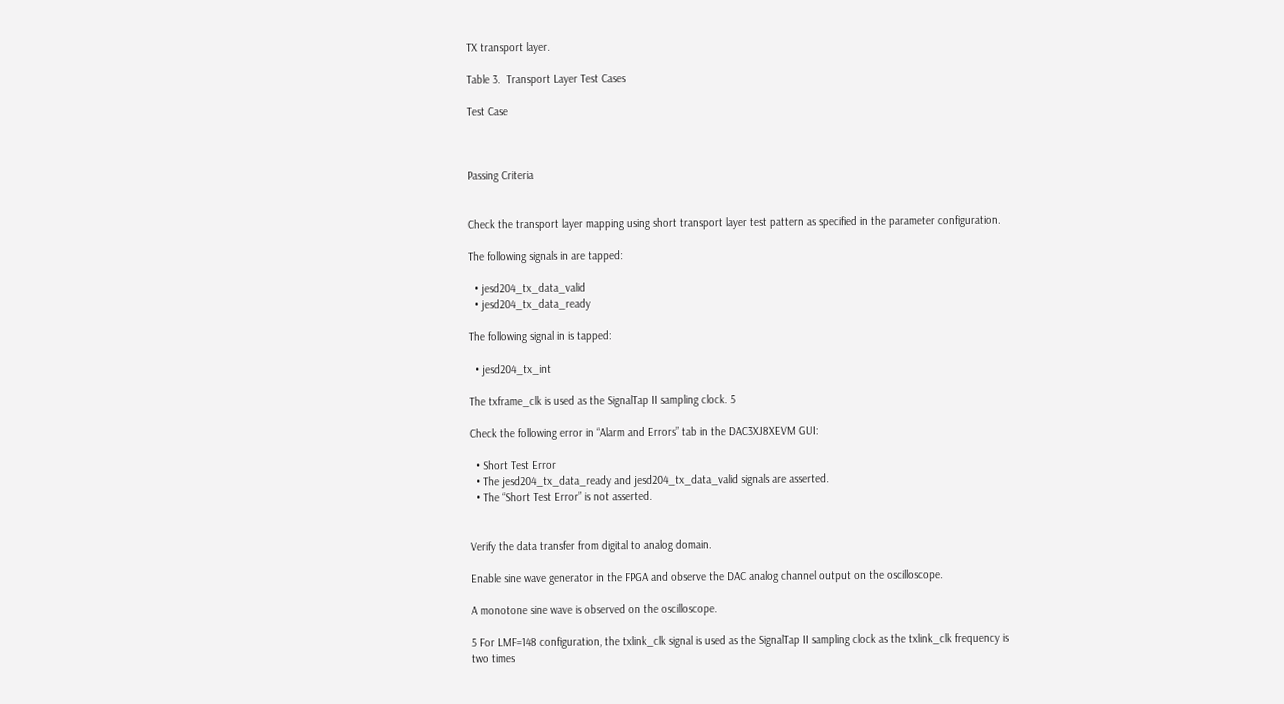TX transport layer.

Table 3.  Transport Layer Test Cases

Test Case



Passing Criteria


Check the transport layer mapping using short transport layer test pattern as specified in the parameter configuration.

The following signals in are tapped:

  • jesd204_tx_data_valid
  • jesd204_tx_data_ready

The following signal in is tapped:

  • jesd204_tx_int

The txframe_clk is used as the SignalTap II sampling clock. 5

Check the following error in “Alarm and Errors” tab in the DAC3XJ8XEVM GUI:

  • Short Test Error
  • The jesd204_tx_data_ready and jesd204_tx_data_valid signals are asserted.
  • The “Short Test Error” is not asserted.


Verify the data transfer from digital to analog domain.

Enable sine wave generator in the FPGA and observe the DAC analog channel output on the oscilloscope.

A monotone sine wave is observed on the oscilloscope.

5 For LMF=148 configuration, the txlink_clk signal is used as the SignalTap II sampling clock as the txlink_clk frequency is two times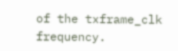of the txframe_clk frequency.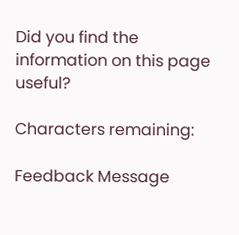Did you find the information on this page useful?

Characters remaining:

Feedback Message